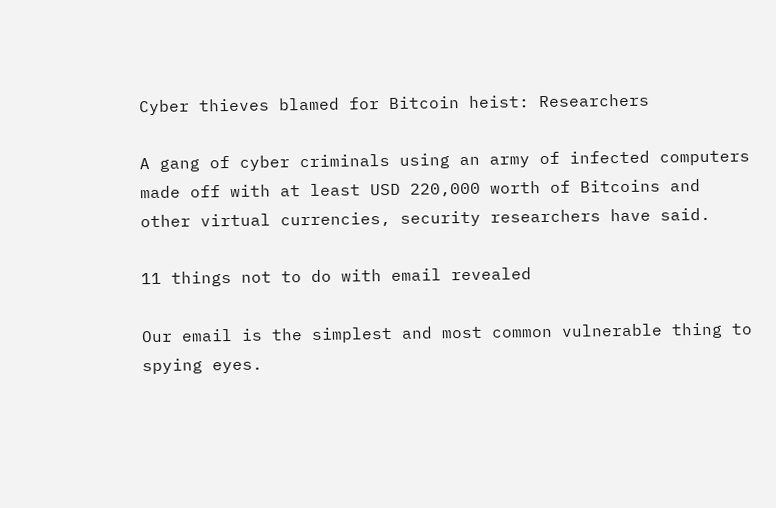Cyber thieves blamed for Bitcoin heist: Researchers

A gang of cyber criminals using an army of infected computers made off with at least USD 220,000 worth of Bitcoins and other virtual currencies, security researchers have said.

11 things not to do with email revealed

Our email is the simplest and most common vulnerable thing to spying eyes.